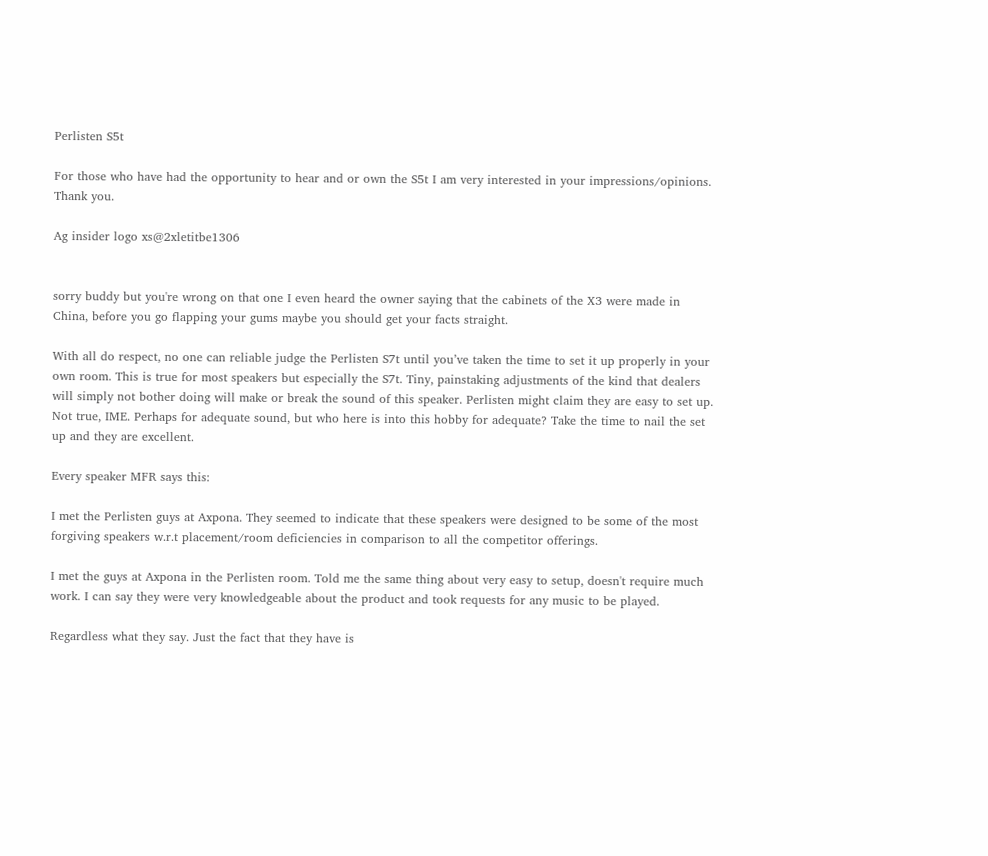Perlisten S5t

For those who have had the opportunity to hear and or own the S5t I am very interested in your impressions/opinions.
Thank you.

Ag insider logo xs@2xletitbe1306


sorry buddy but you're wrong on that one I even heard the owner saying that the cabinets of the X3 were made in China, before you go flapping your gums maybe you should get your facts straight.

With all do respect, no one can reliable judge the Perlisten S7t until you’ve taken the time to set it up properly in your own room. This is true for most speakers but especially the S7t. Tiny, painstaking adjustments of the kind that dealers will simply not bother doing will make or break the sound of this speaker. Perlisten might claim they are easy to set up. Not true, IME. Perhaps for adequate sound, but who here is into this hobby for adequate? Take the time to nail the set up and they are excellent.

Every speaker MFR says this:

I met the Perlisten guys at Axpona. They seemed to indicate that these speakers were designed to be some of the most forgiving speakers w.r.t placement/room deficiencies in comparison to all the competitor offerings.

I met the guys at Axpona in the Perlisten room. Told me the same thing about very easy to setup, doesn't require much work. I can say they were very knowledgeable about the product and took requests for any music to be played.

Regardless what they say. Just the fact that they have is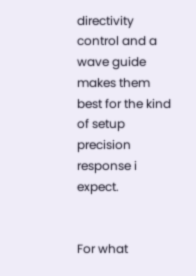directivity control and a wave guide makes them best for the kind of setup precision response i expect.


For what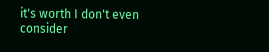it's worth I don't even consider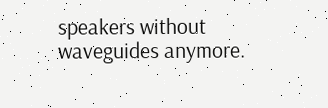speakers without waveguides anymore.